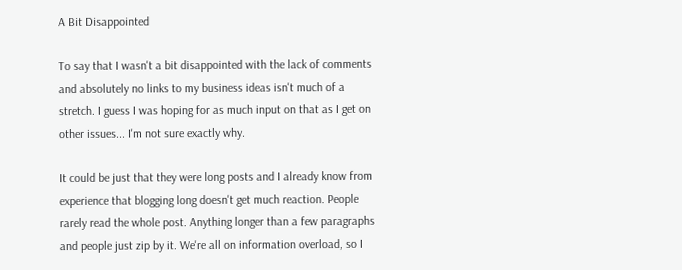A Bit Disappointed

To say that I wasn't a bit disappointed with the lack of comments and absolutely no links to my business ideas isn't much of a stretch. I guess I was hoping for as much input on that as I get on other issues... I'm not sure exactly why.

It could be just that they were long posts and I already know from experience that blogging long doesn't get much reaction. People rarely read the whole post. Anything longer than a few paragraphs and people just zip by it. We're all on information overload, so I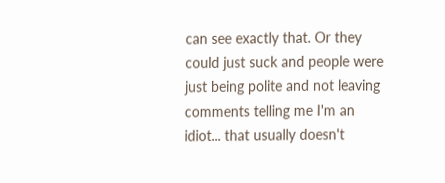can see exactly that. Or they could just suck and people were just being polite and not leaving comments telling me I'm an idiot... that usually doesn't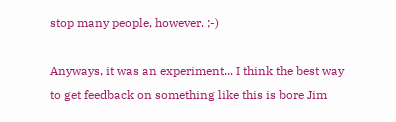stop many people, however. ;-)

Anyways, it was an experiment... I think the best way to get feedback on something like this is bore Jim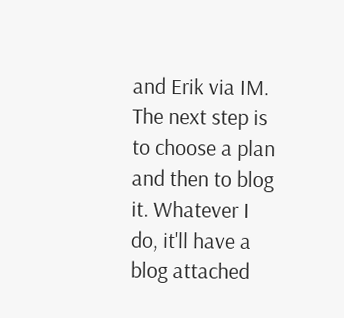and Erik via IM. The next step is to choose a plan and then to blog it. Whatever I do, it'll have a blog attached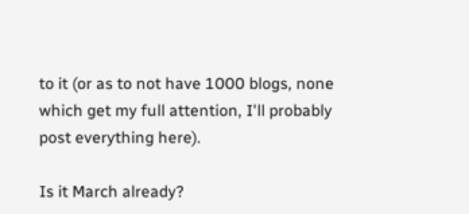to it (or as to not have 1000 blogs, none which get my full attention, I'll probably post everything here).

Is it March already?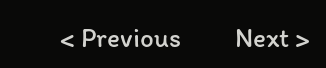< Previous         Next >